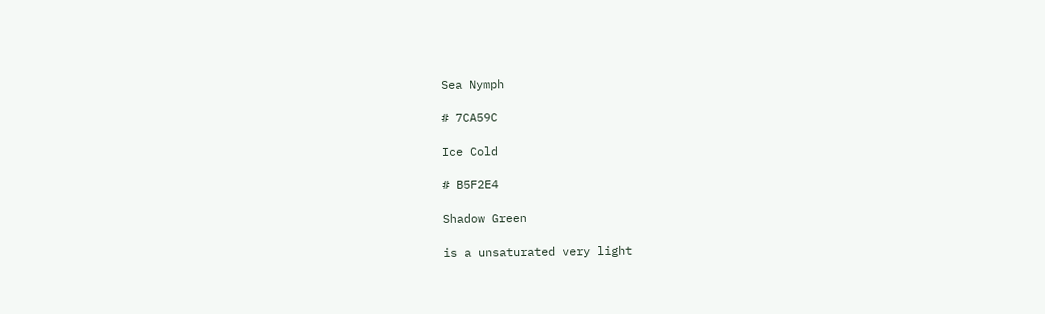Sea Nymph

# 7CA59C

Ice Cold

# B5F2E4

Shadow Green

is a unsaturated very light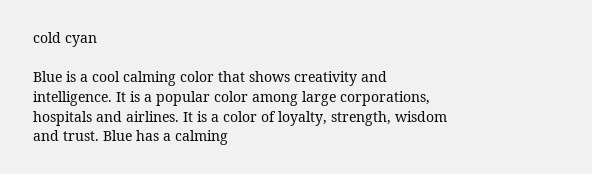cold cyan

Blue is a cool calming color that shows creativity and intelligence. It is a popular color among large corporations, hospitals and airlines. It is a color of loyalty, strength, wisdom and trust. Blue has a calming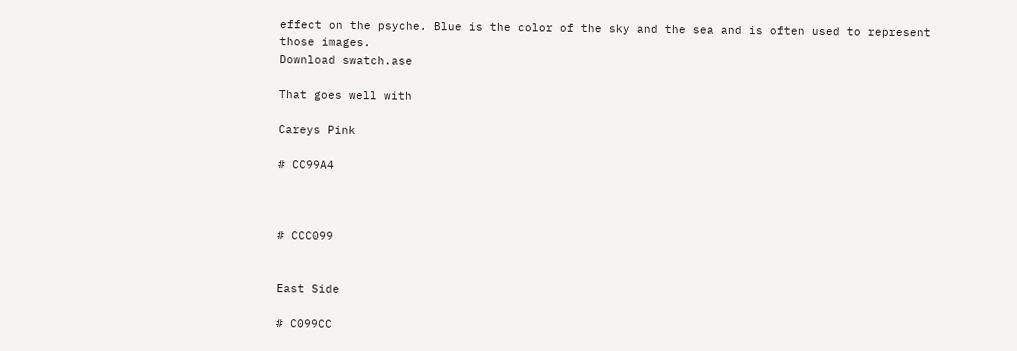effect on the psyche. Blue is the color of the sky and the sea and is often used to represent those images.
Download swatch.ase

That goes well with

Careys Pink

# CC99A4



# CCC099


East Side

# C099CC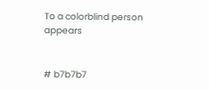To a colorblind person appears


# b7b7b7